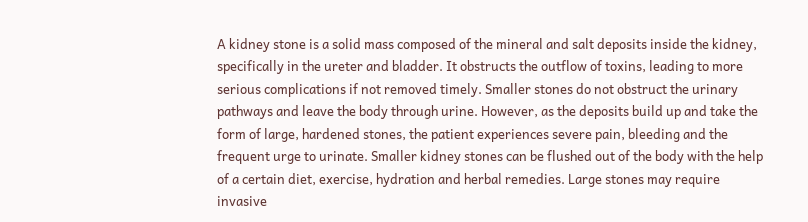A kidney stone is a solid mass composed of the mineral and salt deposits inside the kidney, specifically in the ureter and bladder. It obstructs the outflow of toxins, leading to more serious complications if not removed timely. Smaller stones do not obstruct the urinary pathways and leave the body through urine. However, as the deposits build up and take the form of large, hardened stones, the patient experiences severe pain, bleeding and the frequent urge to urinate. Smaller kidney stones can be flushed out of the body with the help of a certain diet, exercise, hydration and herbal remedies. Large stones may require invasive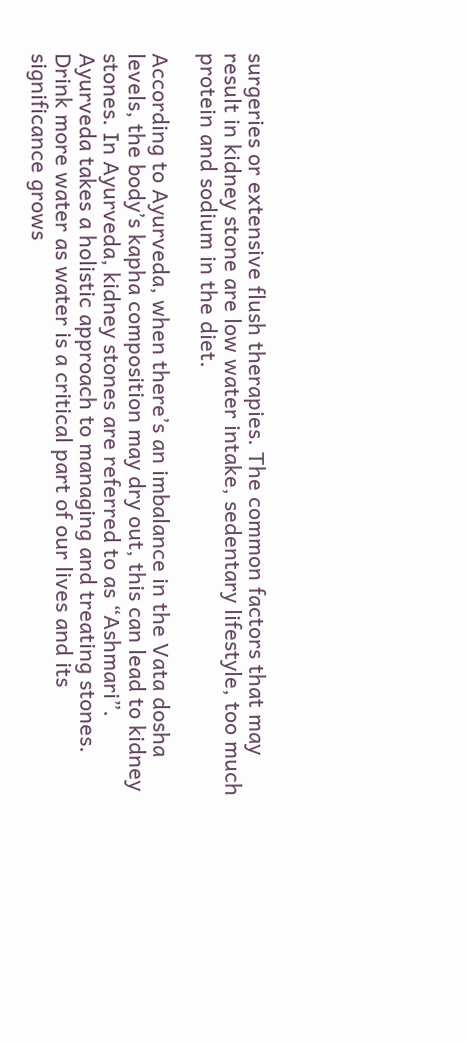surgeries or extensive flush therapies. The common factors that may result in kidney stone are low water intake, sedentary lifestyle, too much protein and sodium in the diet.

According to Ayurveda, when there’s an imbalance in the Vata dosha levels, the body’s kapha composition may dry out, this can lead to kidney stones. In Ayurveda, kidney stones are referred to as “Ashmari”. Ayurveda takes a holistic approach to managing and treating stones. Drink more water as water is a critical part of our lives and its significance grows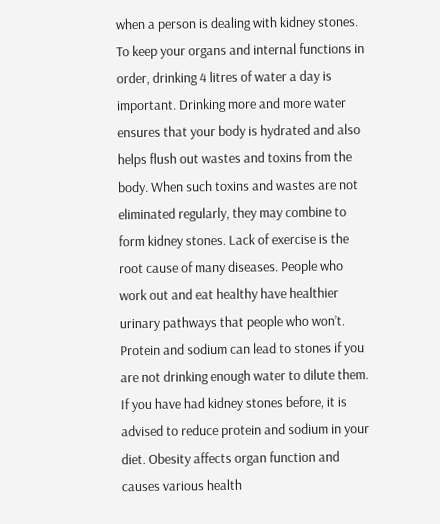when a person is dealing with kidney stones. To keep your organs and internal functions in order, drinking 4 litres of water a day is important. Drinking more and more water ensures that your body is hydrated and also helps flush out wastes and toxins from the body. When such toxins and wastes are not eliminated regularly, they may combine to form kidney stones. Lack of exercise is the root cause of many diseases. People who work out and eat healthy have healthier urinary pathways that people who won’t. Protein and sodium can lead to stones if you are not drinking enough water to dilute them. If you have had kidney stones before, it is advised to reduce protein and sodium in your diet. Obesity affects organ function and causes various health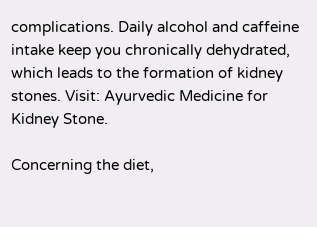complications. Daily alcohol and caffeine intake keep you chronically dehydrated, which leads to the formation of kidney stones. Visit: Ayurvedic Medicine for Kidney Stone.

Concerning the diet,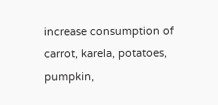increase consumption of carrot, karela, potatoes, pumpkin,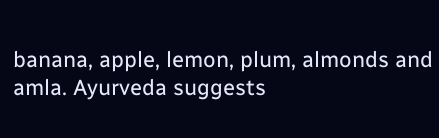banana, apple, lemon, plum, almonds and amla. Ayurveda suggests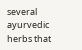several ayurvedic herbs that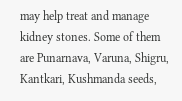may help treat and manage kidney stones. Some of them are Punarnava, Varuna, Shigru, Kantkari, Kushmanda seeds,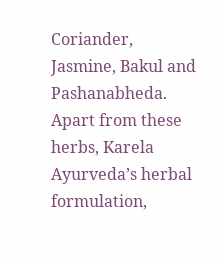Coriander, Jasmine, Bakul and Pashanabheda. Apart from these herbs, Karela Ayurveda’s herbal formulation,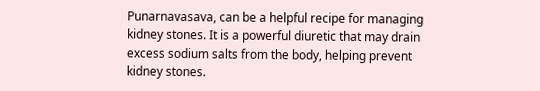Punarnavasava, can be a helpful recipe for managing kidney stones. It is a powerful diuretic that may drain excess sodium salts from the body, helping prevent kidney stones.